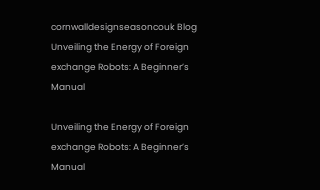cornwalldesignseasoncouk Blog Unveiling the Energy of Foreign exchange Robots: A Beginner’s Manual

Unveiling the Energy of Foreign exchange Robots: A Beginner’s Manual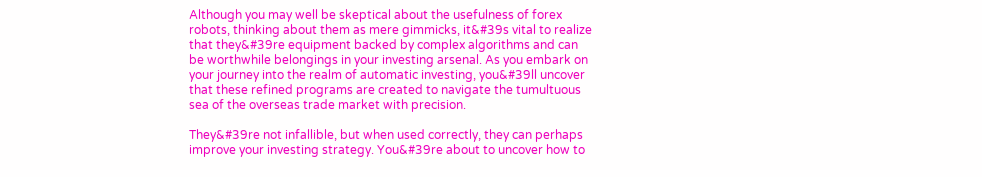Although you may well be skeptical about the usefulness of forex robots, thinking about them as mere gimmicks, it&#39s vital to realize that they&#39re equipment backed by complex algorithms and can be worthwhile belongings in your investing arsenal. As you embark on your journey into the realm of automatic investing, you&#39ll uncover that these refined programs are created to navigate the tumultuous sea of the overseas trade market with precision.

They&#39re not infallible, but when used correctly, they can perhaps improve your investing strategy. You&#39re about to uncover how to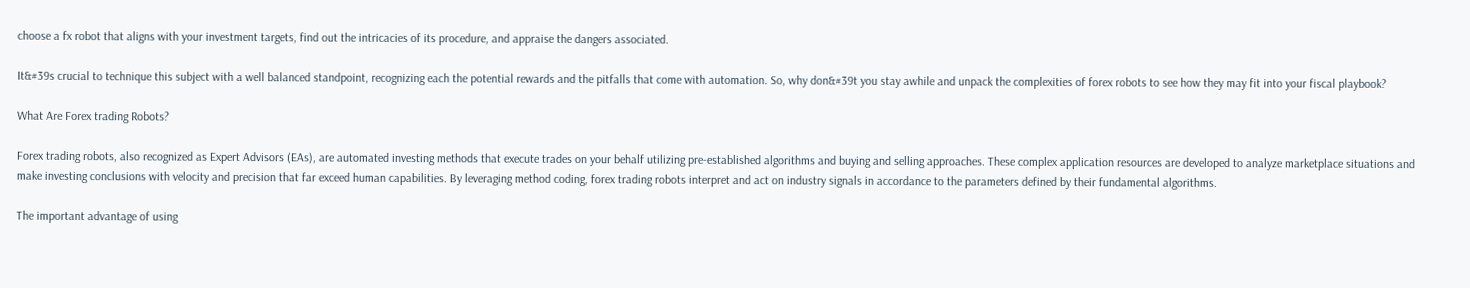choose a fx robot that aligns with your investment targets, find out the intricacies of its procedure, and appraise the dangers associated.

It&#39s crucial to technique this subject with a well balanced standpoint, recognizing each the potential rewards and the pitfalls that come with automation. So, why don&#39t you stay awhile and unpack the complexities of forex robots to see how they may fit into your fiscal playbook?

What Are Forex trading Robots?

Forex trading robots, also recognized as Expert Advisors (EAs), are automated investing methods that execute trades on your behalf utilizing pre-established algorithms and buying and selling approaches. These complex application resources are developed to analyze marketplace situations and make investing conclusions with velocity and precision that far exceed human capabilities. By leveraging method coding, forex trading robots interpret and act on industry signals in accordance to the parameters defined by their fundamental algorithms.

The important advantage of using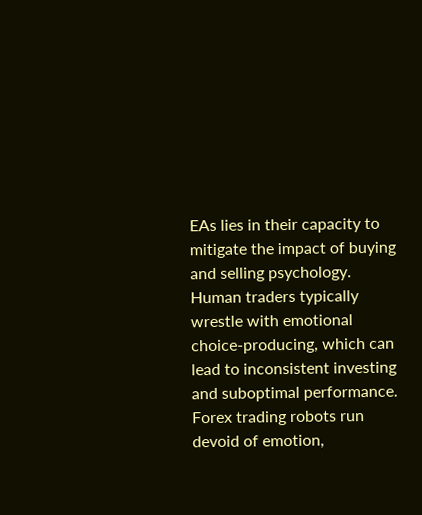EAs lies in their capacity to mitigate the impact of buying and selling psychology. Human traders typically wrestle with emotional choice-producing, which can lead to inconsistent investing and suboptimal performance. Forex trading robots run devoid of emotion,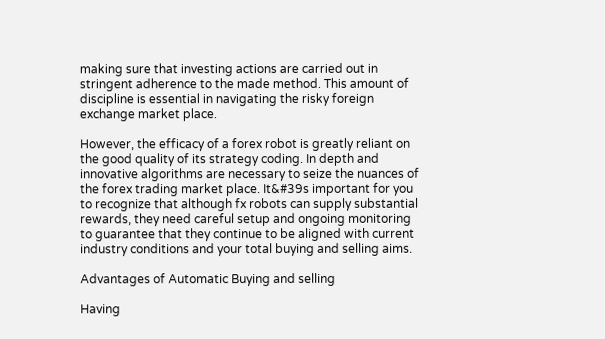making sure that investing actions are carried out in stringent adherence to the made method. This amount of discipline is essential in navigating the risky foreign exchange market place.

However, the efficacy of a forex robot is greatly reliant on the good quality of its strategy coding. In depth and innovative algorithms are necessary to seize the nuances of the forex trading market place. It&#39s important for you to recognize that although fx robots can supply substantial rewards, they need careful setup and ongoing monitoring to guarantee that they continue to be aligned with current industry conditions and your total buying and selling aims.

Advantages of Automatic Buying and selling

Having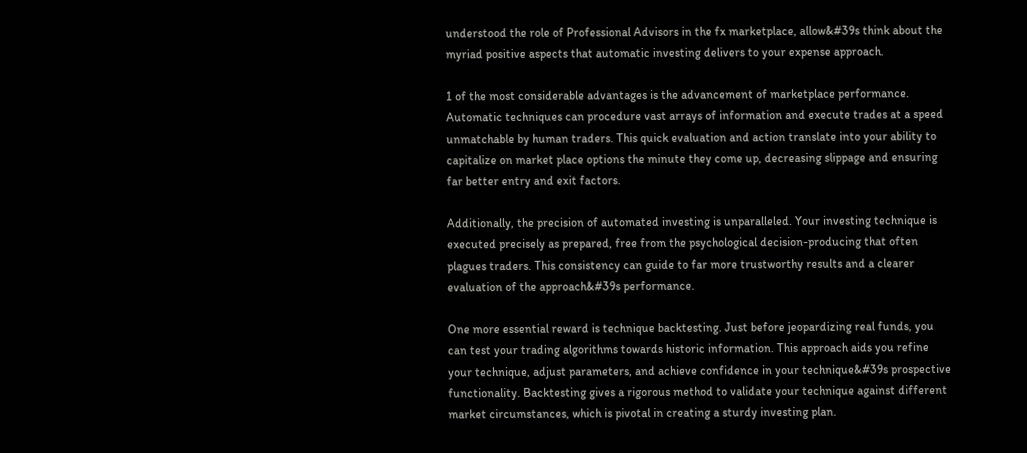understood the role of Professional Advisors in the fx marketplace, allow&#39s think about the myriad positive aspects that automatic investing delivers to your expense approach.

1 of the most considerable advantages is the advancement of marketplace performance. Automatic techniques can procedure vast arrays of information and execute trades at a speed unmatchable by human traders. This quick evaluation and action translate into your ability to capitalize on market place options the minute they come up, decreasing slippage and ensuring far better entry and exit factors.

Additionally, the precision of automated investing is unparalleled. Your investing technique is executed precisely as prepared, free from the psychological decision-producing that often plagues traders. This consistency can guide to far more trustworthy results and a clearer evaluation of the approach&#39s performance.

One more essential reward is technique backtesting. Just before jeopardizing real funds, you can test your trading algorithms towards historic information. This approach aids you refine your technique, adjust parameters, and achieve confidence in your technique&#39s prospective functionality. Backtesting gives a rigorous method to validate your technique against different market circumstances, which is pivotal in creating a sturdy investing plan.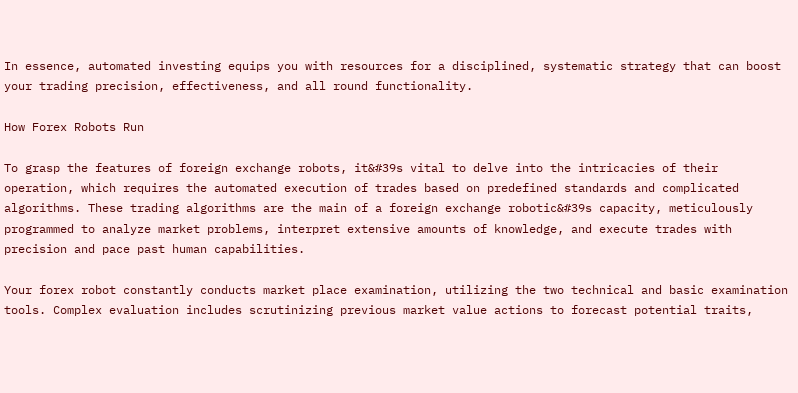In essence, automated investing equips you with resources for a disciplined, systematic strategy that can boost your trading precision, effectiveness, and all round functionality.

How Forex Robots Run

To grasp the features of foreign exchange robots, it&#39s vital to delve into the intricacies of their operation, which requires the automated execution of trades based on predefined standards and complicated algorithms. These trading algorithms are the main of a foreign exchange robotic&#39s capacity, meticulously programmed to analyze market problems, interpret extensive amounts of knowledge, and execute trades with precision and pace past human capabilities.

Your forex robot constantly conducts market place examination, utilizing the two technical and basic examination tools. Complex evaluation includes scrutinizing previous market value actions to forecast potential traits,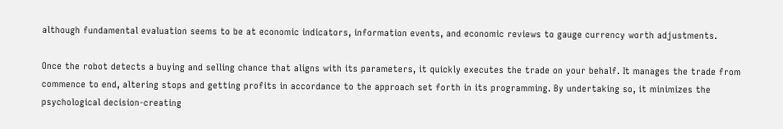although fundamental evaluation seems to be at economic indicators, information events, and economic reviews to gauge currency worth adjustments.

Once the robot detects a buying and selling chance that aligns with its parameters, it quickly executes the trade on your behalf. It manages the trade from commence to end, altering stops and getting profits in accordance to the approach set forth in its programming. By undertaking so, it minimizes the psychological decision-creating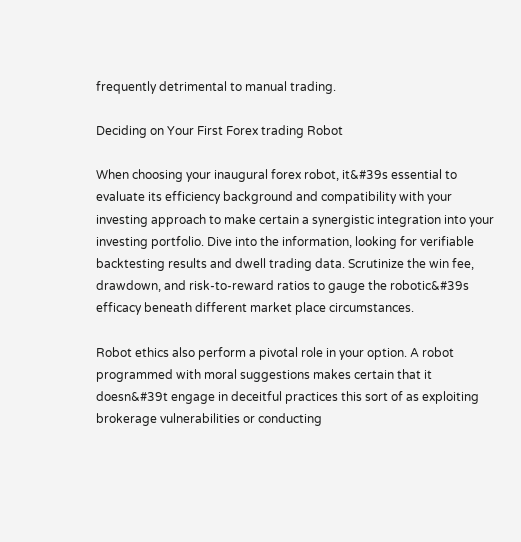frequently detrimental to manual trading.

Deciding on Your First Forex trading Robot

When choosing your inaugural forex robot, it&#39s essential to evaluate its efficiency background and compatibility with your investing approach to make certain a synergistic integration into your investing portfolio. Dive into the information, looking for verifiable backtesting results and dwell trading data. Scrutinize the win fee, drawdown, and risk-to-reward ratios to gauge the robotic&#39s efficacy beneath different market place circumstances.

Robot ethics also perform a pivotal role in your option. A robot programmed with moral suggestions makes certain that it doesn&#39t engage in deceitful practices this sort of as exploiting brokerage vulnerabilities or conducting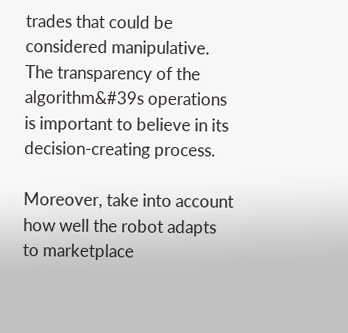trades that could be considered manipulative. The transparency of the algorithm&#39s operations is important to believe in its decision-creating process.

Moreover, take into account how well the robot adapts to marketplace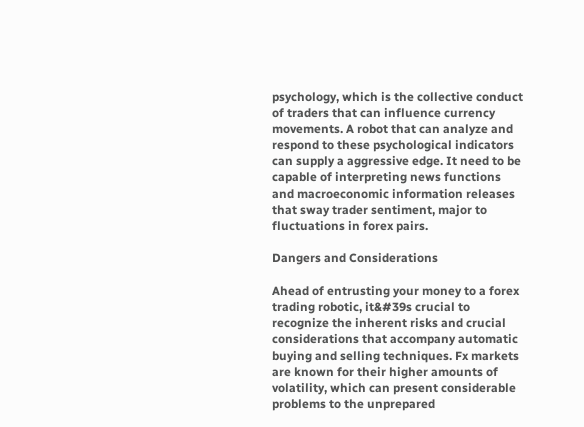psychology, which is the collective conduct of traders that can influence currency movements. A robot that can analyze and respond to these psychological indicators can supply a aggressive edge. It need to be capable of interpreting news functions and macroeconomic information releases that sway trader sentiment, major to fluctuations in forex pairs.

Dangers and Considerations

Ahead of entrusting your money to a forex trading robotic, it&#39s crucial to recognize the inherent risks and crucial considerations that accompany automatic buying and selling techniques. Fx markets are known for their higher amounts of volatility, which can present considerable problems to the unprepared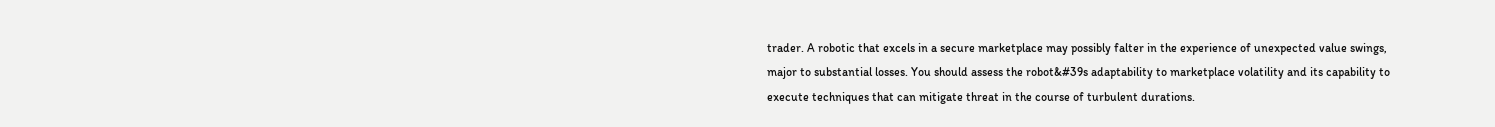trader. A robotic that excels in a secure marketplace may possibly falter in the experience of unexpected value swings, major to substantial losses. You should assess the robot&#39s adaptability to marketplace volatility and its capability to execute techniques that can mitigate threat in the course of turbulent durations.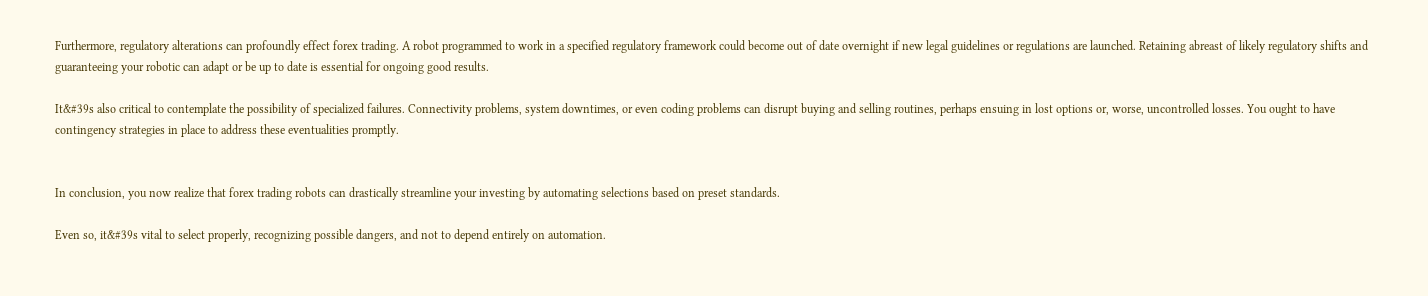Furthermore, regulatory alterations can profoundly effect forex trading. A robot programmed to work in a specified regulatory framework could become out of date overnight if new legal guidelines or regulations are launched. Retaining abreast of likely regulatory shifts and guaranteeing your robotic can adapt or be up to date is essential for ongoing good results.

It&#39s also critical to contemplate the possibility of specialized failures. Connectivity problems, system downtimes, or even coding problems can disrupt buying and selling routines, perhaps ensuing in lost options or, worse, uncontrolled losses. You ought to have contingency strategies in place to address these eventualities promptly.


In conclusion, you now realize that forex trading robots can drastically streamline your investing by automating selections based on preset standards.

Even so, it&#39s vital to select properly, recognizing possible dangers, and not to depend entirely on automation.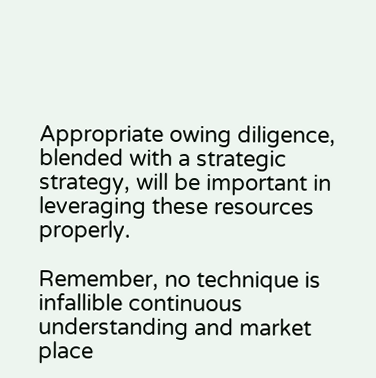Appropriate owing diligence, blended with a strategic strategy, will be important in leveraging these resources properly.

Remember, no technique is infallible continuous understanding and market place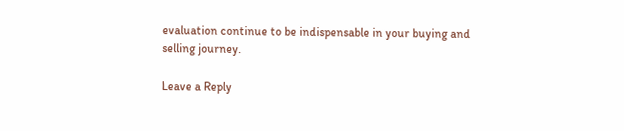evaluation continue to be indispensable in your buying and selling journey.

Leave a Reply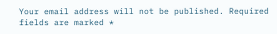Your email address will not be published. Required fields are marked *